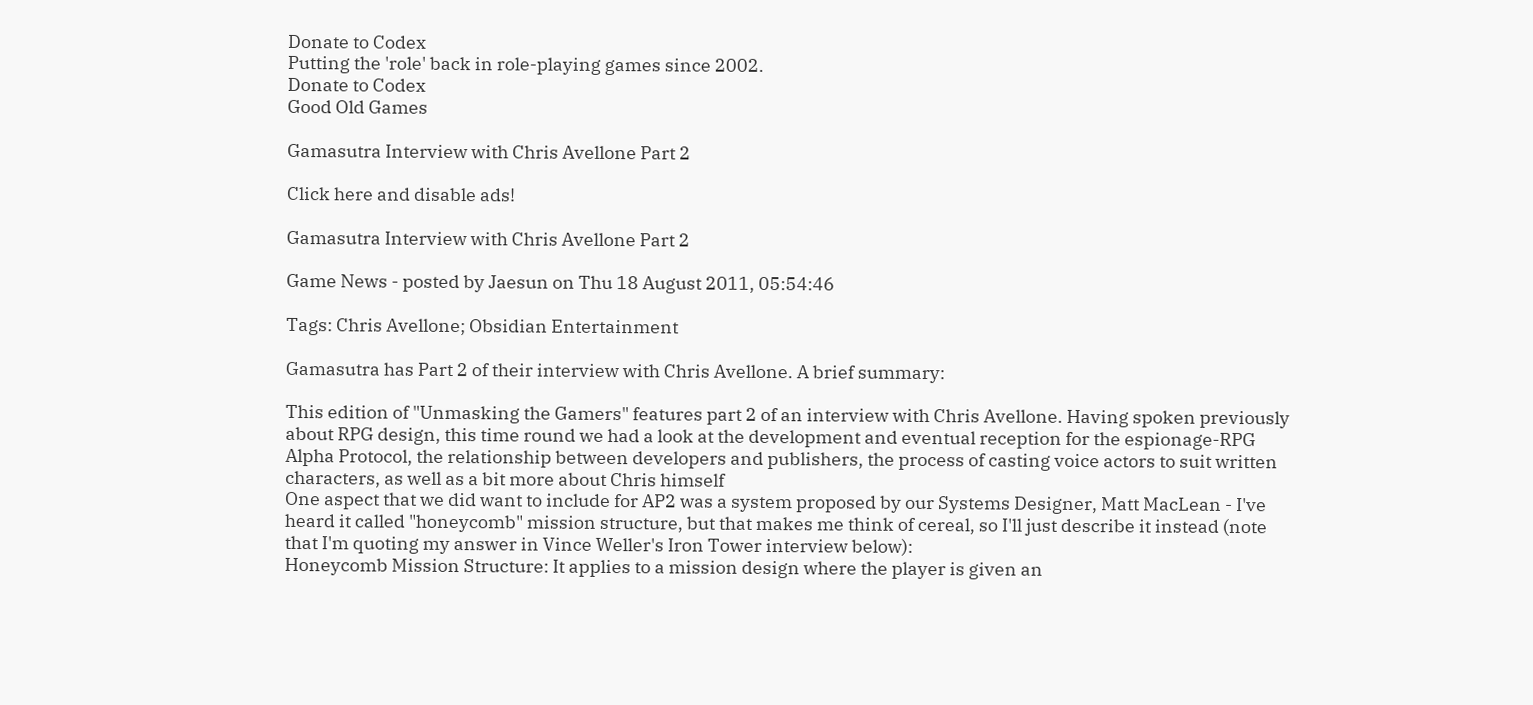Donate to Codex
Putting the 'role' back in role-playing games since 2002.
Donate to Codex
Good Old Games

Gamasutra Interview with Chris Avellone Part 2

Click here and disable ads!

Gamasutra Interview with Chris Avellone Part 2

Game News - posted by Jaesun on Thu 18 August 2011, 05:54:46

Tags: Chris Avellone; Obsidian Entertainment

Gamasutra has Part 2 of their interview with Chris Avellone. A brief summary:

This edition of "Unmasking the Gamers" features part 2 of an interview with Chris Avellone. Having spoken previously about RPG design, this time round we had a look at the development and eventual reception for the espionage-RPG Alpha Protocol, the relationship between developers and publishers, the process of casting voice actors to suit written characters, as well as a bit more about Chris himself
One aspect that we did want to include for AP2 was a system proposed by our Systems Designer, Matt MacLean - I've heard it called "honeycomb" mission structure, but that makes me think of cereal, so I'll just describe it instead (note that I'm quoting my answer in Vince Weller's Iron Tower interview below):
Honeycomb Mission Structure: It applies to a mission design where the player is given an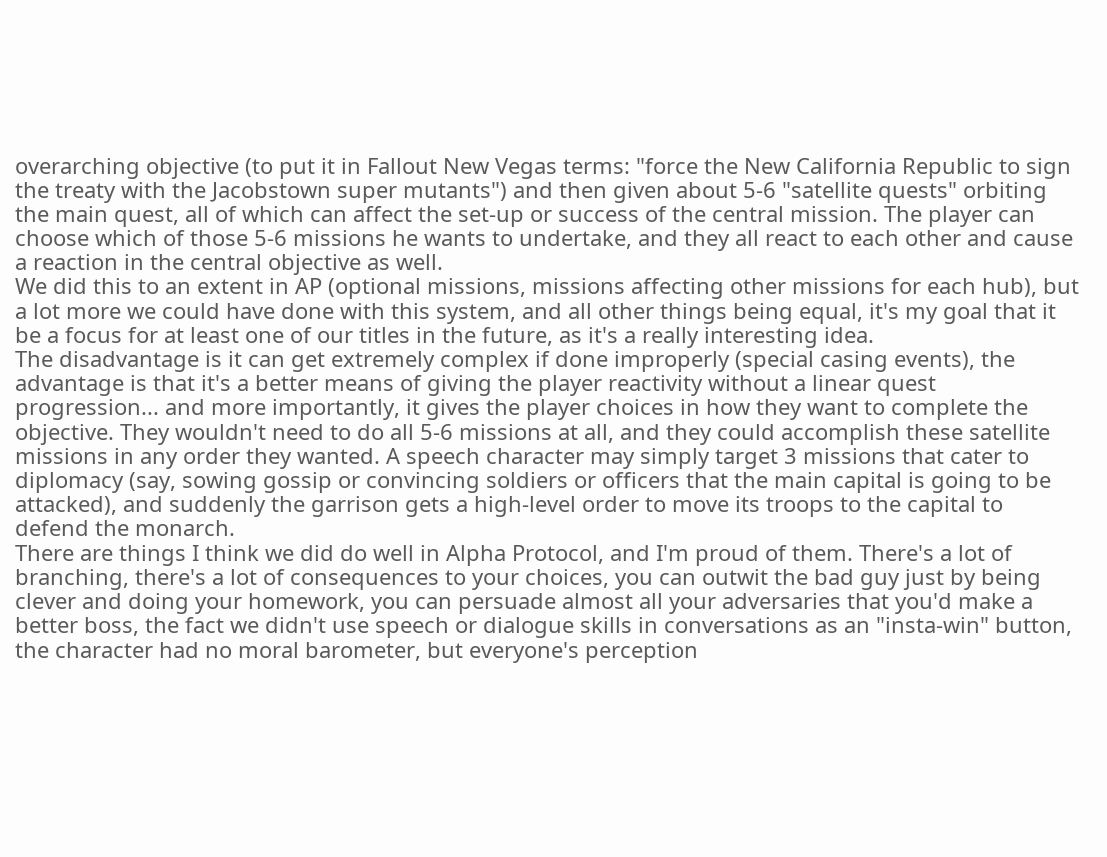overarching objective (to put it in Fallout New Vegas terms: "force the New California Republic to sign the treaty with the Jacobstown super mutants") and then given about 5-6 "satellite quests" orbiting the main quest, all of which can affect the set-up or success of the central mission. The player can choose which of those 5-6 missions he wants to undertake, and they all react to each other and cause a reaction in the central objective as well.
We did this to an extent in AP (optional missions, missions affecting other missions for each hub), but a lot more we could have done with this system, and all other things being equal, it's my goal that it be a focus for at least one of our titles in the future, as it's a really interesting idea.
The disadvantage is it can get extremely complex if done improperly (special casing events), the advantage is that it's a better means of giving the player reactivity without a linear quest progression... and more importantly, it gives the player choices in how they want to complete the objective. They wouldn't need to do all 5-6 missions at all, and they could accomplish these satellite missions in any order they wanted. A speech character may simply target 3 missions that cater to diplomacy (say, sowing gossip or convincing soldiers or officers that the main capital is going to be attacked), and suddenly the garrison gets a high-level order to move its troops to the capital to defend the monarch.
There are things I think we did do well in Alpha Protocol, and I'm proud of them. There's a lot of branching, there's a lot of consequences to your choices, you can outwit the bad guy just by being clever and doing your homework, you can persuade almost all your adversaries that you'd make a better boss, the fact we didn't use speech or dialogue skills in conversations as an "insta-win" button, the character had no moral barometer, but everyone's perception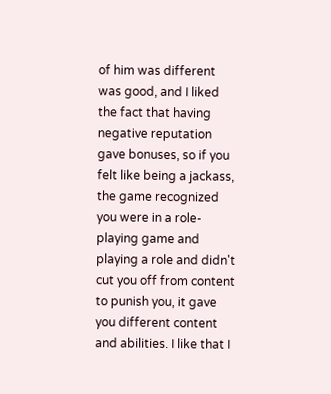of him was different was good, and I liked the fact that having negative reputation gave bonuses, so if you felt like being a jackass, the game recognized you were in a role-playing game and playing a role and didn't cut you off from content to punish you, it gave you different content and abilities. I like that I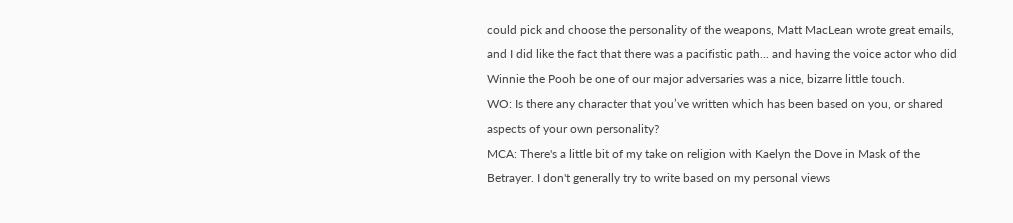could pick and choose the personality of the weapons, Matt MacLean wrote great emails, and I did like the fact that there was a pacifistic path... and having the voice actor who did Winnie the Pooh be one of our major adversaries was a nice, bizarre little touch.
WO: Is there any character that you’ve written which has been based on you, or shared aspects of your own personality?
MCA: There's a little bit of my take on religion with Kaelyn the Dove in Mask of the Betrayer. I don't generally try to write based on my personal views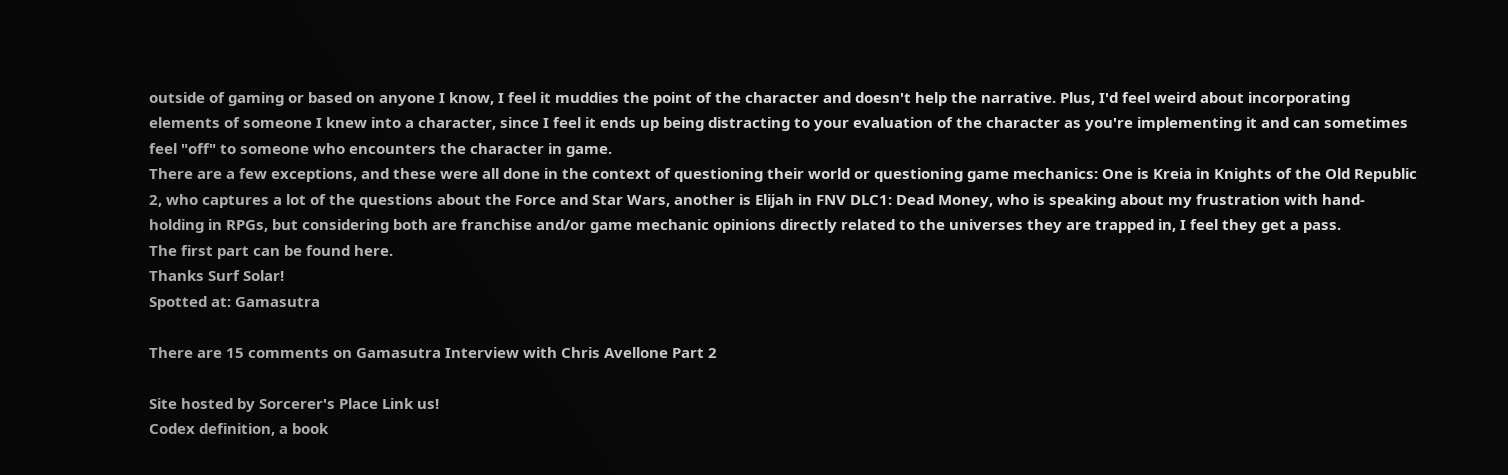outside of gaming or based on anyone I know, I feel it muddies the point of the character and doesn't help the narrative. Plus, I'd feel weird about incorporating elements of someone I knew into a character, since I feel it ends up being distracting to your evaluation of the character as you're implementing it and can sometimes feel "off" to someone who encounters the character in game.
There are a few exceptions, and these were all done in the context of questioning their world or questioning game mechanics: One is Kreia in Knights of the Old Republic 2, who captures a lot of the questions about the Force and Star Wars, another is Elijah in FNV DLC1: Dead Money, who is speaking about my frustration with hand-holding in RPGs, but considering both are franchise and/or game mechanic opinions directly related to the universes they are trapped in, I feel they get a pass.
The first part can be found here.
Thanks Surf Solar!
Spotted at: Gamasutra

There are 15 comments on Gamasutra Interview with Chris Avellone Part 2

Site hosted by Sorcerer's Place Link us!
Codex definition, a book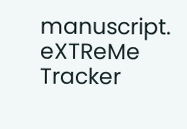manuscript.
eXTReMe Tracker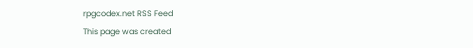rpgcodex.net RSS Feed
This page was created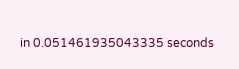in 0.051461935043335 seconds